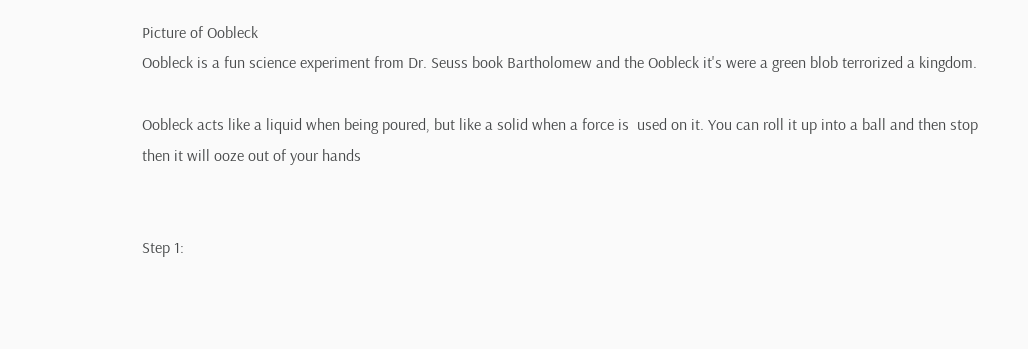Picture of Oobleck
Oobleck is a fun science experiment from Dr. Seuss book Bartholomew and the Oobleck it's were a green blob terrorized a kingdom.

Oobleck acts like a liquid when being poured, but like a solid when a force is  used on it. You can roll it up into a ball and then stop then it will ooze out of your hands


Step 1: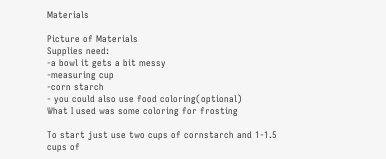Materials

Picture of Materials
Supplies need:
-a bowl it gets a bit messy
-measuring cup
-corn starch
- you could also use food coloring(optional)
What I used was some coloring for frosting

To start just use two cups of cornstarch and 1-1.5 cups of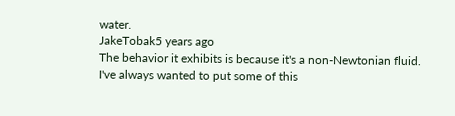water.
JakeTobak5 years ago
The behavior it exhibits is because it's a non-Newtonian fluid.
I've always wanted to put some of this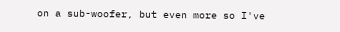on a sub-woofer, but even more so I've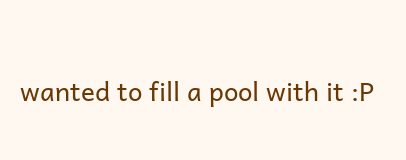wanted to fill a pool with it :P